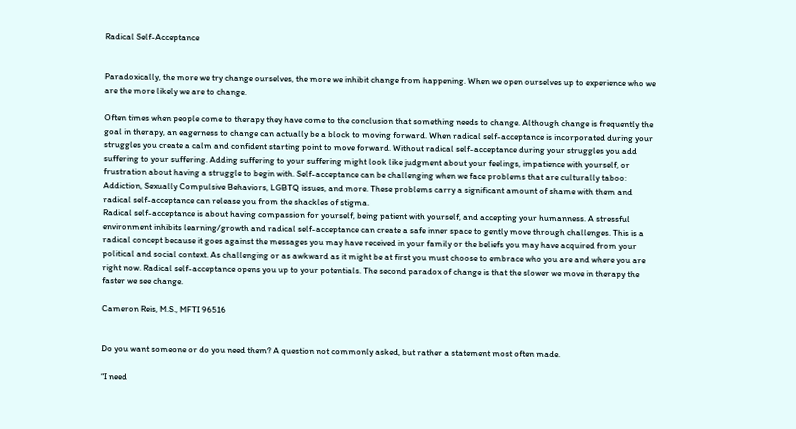Radical Self-Acceptance


Paradoxically, the more we try change ourselves, the more we inhibit change from happening. When we open ourselves up to experience who we are the more likely we are to change.

Often times when people come to therapy they have come to the conclusion that something needs to change. Although change is frequently the goal in therapy, an eagerness to change can actually be a block to moving forward. When radical self-acceptance is incorporated during your struggles you create a calm and confident starting point to move forward. Without radical self-acceptance during your struggles you add suffering to your suffering. Adding suffering to your suffering might look like judgment about your feelings, impatience with yourself, or frustration about having a struggle to begin with. Self-acceptance can be challenging when we face problems that are culturally taboo: Addiction, Sexually Compulsive Behaviors, LGBTQ issues, and more. These problems carry a significant amount of shame with them and radical self-acceptance can release you from the shackles of stigma.
Radical self-acceptance is about having compassion for yourself, being patient with yourself, and accepting your humanness. A stressful environment inhibits learning/growth and radical self-acceptance can create a safe inner space to gently move through challenges. This is a radical concept because it goes against the messages you may have received in your family or the beliefs you may have acquired from your political and social context. As challenging or as awkward as it might be at first you must choose to embrace who you are and where you are right now. Radical self-acceptance opens you up to your potentials. The second paradox of change is that the slower we move in therapy the faster we see change.

Cameron Reis, M.S., MFTI 96516


Do you want someone or do you need them? A question not commonly asked, but rather a statement most often made.

“I need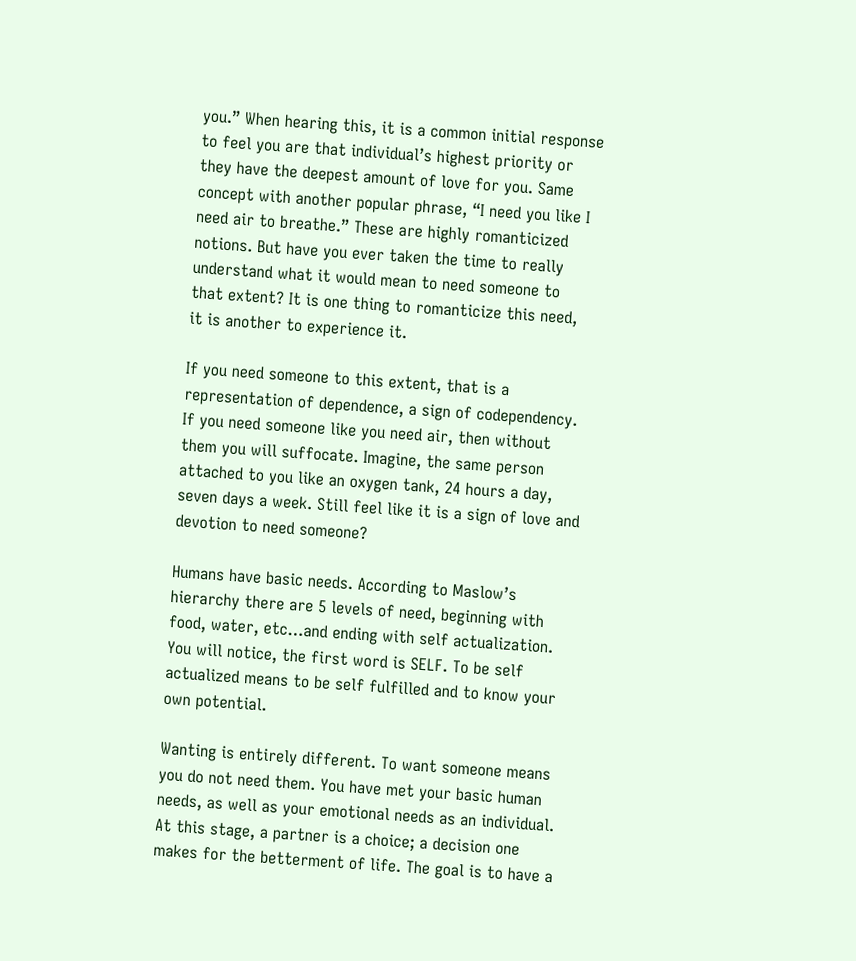you.” When hearing this, it is a common initial response to feel you are that individual’s highest priority or they have the deepest amount of love for you. Same concept with another popular phrase, “I need you like I need air to breathe.” These are highly romanticized notions. But have you ever taken the time to really understand what it would mean to need someone to that extent? It is one thing to romanticize this need, it is another to experience it.

If you need someone to this extent, that is a representation of dependence, a sign of codependency. If you need someone like you need air, then without them you will suffocate. Imagine, the same person attached to you like an oxygen tank, 24 hours a day, seven days a week. Still feel like it is a sign of love and devotion to need someone?

Humans have basic needs. According to Maslow’s hierarchy there are 5 levels of need, beginning with food, water, etc…and ending with self actualization. You will notice, the first word is SELF. To be self actualized means to be self fulfilled and to know your own potential.

Wanting is entirely different. To want someone means you do not need them. You have met your basic human needs, as well as your emotional needs as an individual. At this stage, a partner is a choice; a decision one makes for the betterment of life. The goal is to have a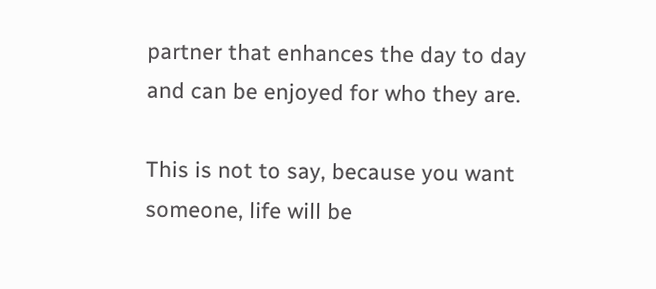partner that enhances the day to day and can be enjoyed for who they are.

This is not to say, because you want someone, life will be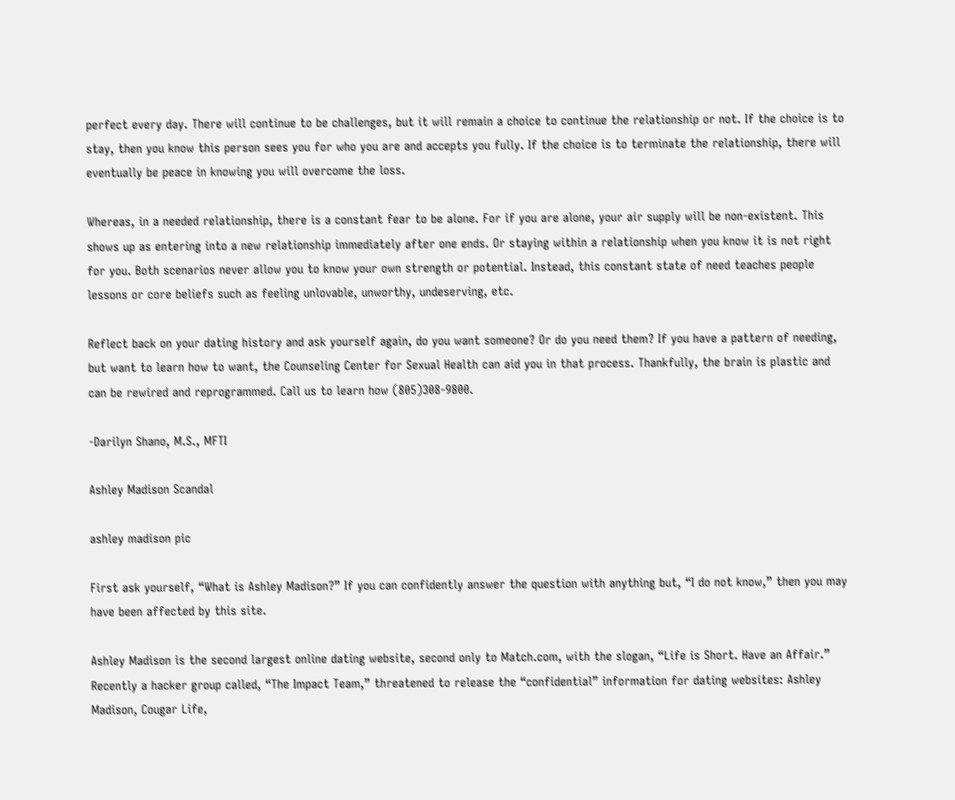perfect every day. There will continue to be challenges, but it will remain a choice to continue the relationship or not. If the choice is to stay, then you know this person sees you for who you are and accepts you fully. If the choice is to terminate the relationship, there will eventually be peace in knowing you will overcome the loss.

Whereas, in a needed relationship, there is a constant fear to be alone. For if you are alone, your air supply will be non-existent. This shows up as entering into a new relationship immediately after one ends. Or staying within a relationship when you know it is not right for you. Both scenarios never allow you to know your own strength or potential. Instead, this constant state of need teaches people lessons or core beliefs such as feeling unlovable, unworthy, undeserving, etc.

Reflect back on your dating history and ask yourself again, do you want someone? Or do you need them? If you have a pattern of needing, but want to learn how to want, the Counseling Center for Sexual Health can aid you in that process. Thankfully, the brain is plastic and can be rewired and reprogrammed. Call us to learn how (805)308-9800.

-Darilyn Shano, M.S., MFTI

Ashley Madison Scandal

ashley madison pic

First ask yourself, “What is Ashley Madison?” If you can confidently answer the question with anything but, “I do not know,” then you may have been affected by this site.

Ashley Madison is the second largest online dating website, second only to Match.com, with the slogan, “Life is Short. Have an Affair.” Recently a hacker group called, “The Impact Team,” threatened to release the “confidential” information for dating websites: Ashley Madison, Cougar Life,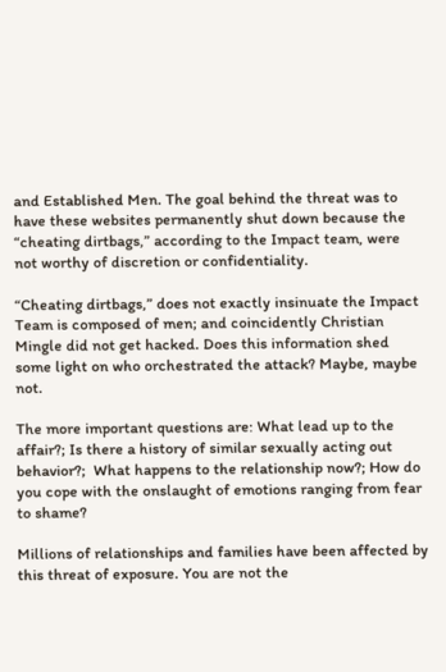and Established Men. The goal behind the threat was to have these websites permanently shut down because the “cheating dirtbags,” according to the Impact team, were not worthy of discretion or confidentiality.

“Cheating dirtbags,” does not exactly insinuate the Impact Team is composed of men; and coincidently Christian Mingle did not get hacked. Does this information shed some light on who orchestrated the attack? Maybe, maybe not.

The more important questions are: What lead up to the affair?; Is there a history of similar sexually acting out behavior?;  What happens to the relationship now?; How do you cope with the onslaught of emotions ranging from fear to shame?

Millions of relationships and families have been affected by this threat of exposure. You are not the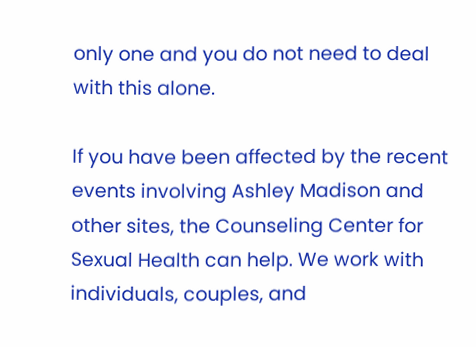only one and you do not need to deal with this alone.

If you have been affected by the recent events involving Ashley Madison and other sites, the Counseling Center for Sexual Health can help. We work with individuals, couples, and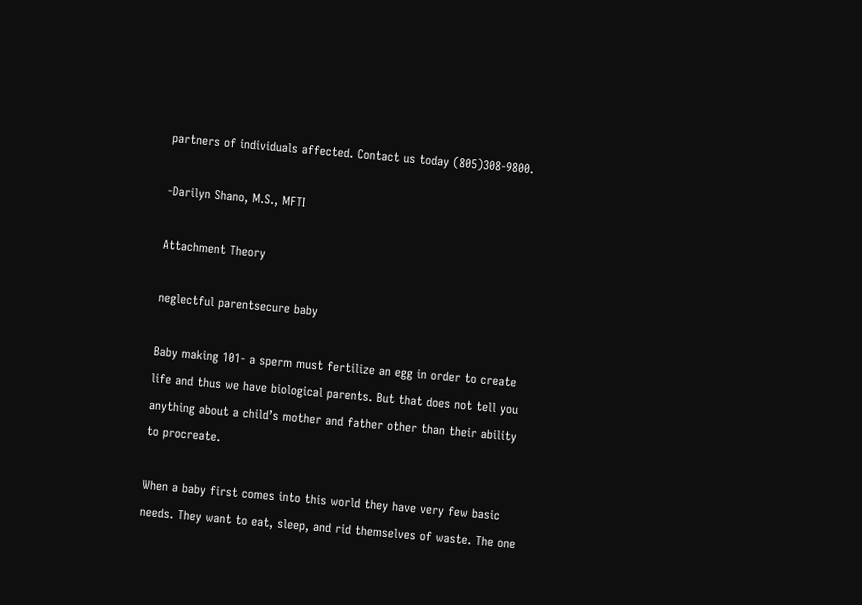partners of individuals affected. Contact us today (805)308-9800.

-Darilyn Shano, M.S., MFTI

Attachment Theory

neglectful parentsecure baby

Baby making 101- a sperm must fertilize an egg in order to create life and thus we have biological parents. But that does not tell you anything about a child’s mother and father other than their ability to procreate.

When a baby first comes into this world they have very few basic needs. They want to eat, sleep, and rid themselves of waste. The one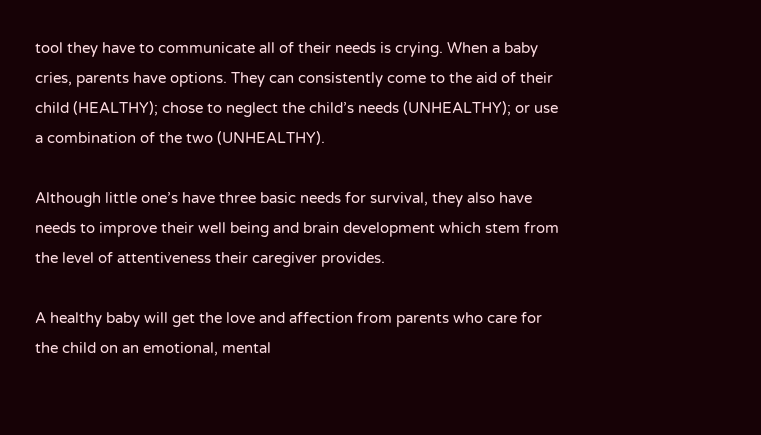tool they have to communicate all of their needs is crying. When a baby cries, parents have options. They can consistently come to the aid of their child (HEALTHY); chose to neglect the child’s needs (UNHEALTHY); or use a combination of the two (UNHEALTHY).

Although little one’s have three basic needs for survival, they also have needs to improve their well being and brain development which stem from the level of attentiveness their caregiver provides.

A healthy baby will get the love and affection from parents who care for the child on an emotional, mental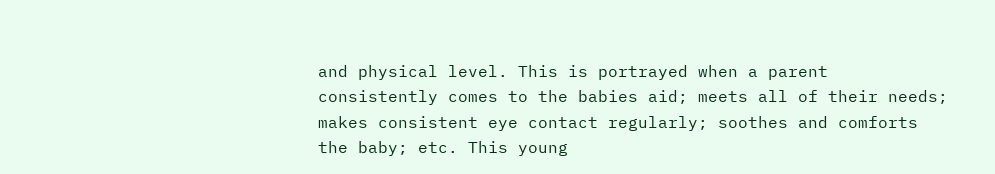and physical level. This is portrayed when a parent consistently comes to the babies aid; meets all of their needs; makes consistent eye contact regularly; soothes and comforts the baby; etc. This young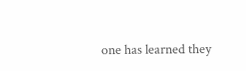one has learned they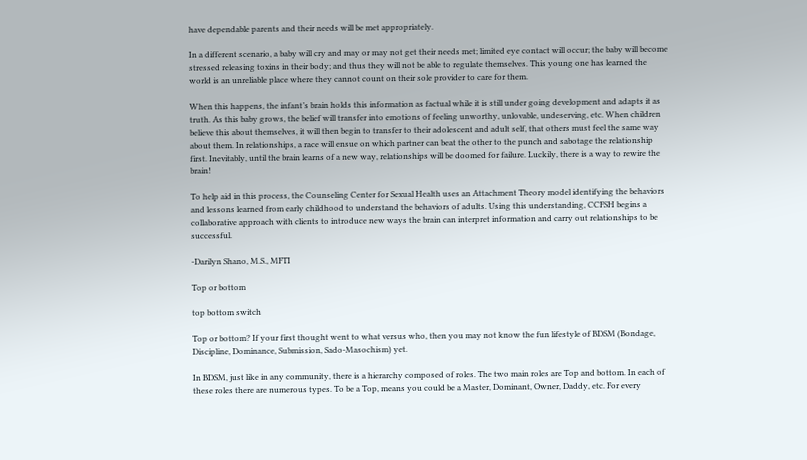have dependable parents and their needs will be met appropriately.

In a different scenario, a baby will cry and may or may not get their needs met; limited eye contact will occur; the baby will become stressed releasing toxins in their body; and thus they will not be able to regulate themselves. This young one has learned the world is an unreliable place where they cannot count on their sole provider to care for them.

When this happens, the infant’s brain holds this information as factual while it is still under going development and adapts it as truth. As this baby grows, the belief will transfer into emotions of feeling unworthy, unlovable, undeserving, etc. When children believe this about themselves, it will then begin to transfer to their adolescent and adult self, that others must feel the same way about them. In relationships, a race will ensue on which partner can beat the other to the punch and sabotage the relationship first. Inevitably, until the brain learns of a new way, relationships will be doomed for failure. Luckily, there is a way to rewire the brain!

To help aid in this process, the Counseling Center for Sexual Health uses an Attachment Theory model identifying the behaviors and lessons learned from early childhood to understand the behaviors of adults. Using this understanding, CCFSH begins a collaborative approach with clients to introduce new ways the brain can interpret information and carry out relationships to be successful.

-Darilyn Shano, M.S., MFTI

Top or bottom

top bottom switch

Top or bottom? If your first thought went to what versus who, then you may not know the fun lifestyle of BDSM (Bondage, Discipline, Dominance, Submission, Sado-Masochism) yet.

In BDSM, just like in any community, there is a hierarchy composed of roles. The two main roles are Top and bottom. In each of these roles there are numerous types. To be a Top, means you could be a Master, Dominant, Owner, Daddy, etc. For every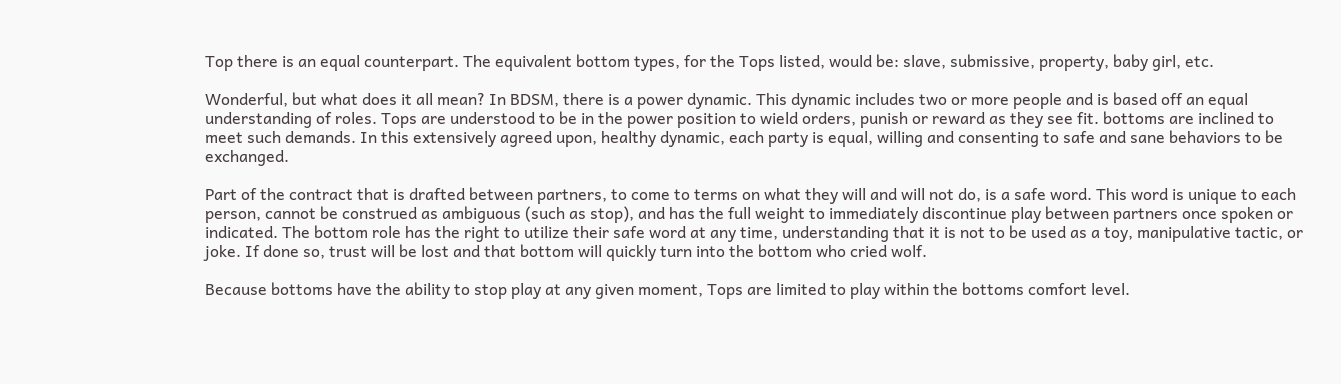Top there is an equal counterpart. The equivalent bottom types, for the Tops listed, would be: slave, submissive, property, baby girl, etc.

Wonderful, but what does it all mean? In BDSM, there is a power dynamic. This dynamic includes two or more people and is based off an equal understanding of roles. Tops are understood to be in the power position to wield orders, punish or reward as they see fit. bottoms are inclined to meet such demands. In this extensively agreed upon, healthy dynamic, each party is equal, willing and consenting to safe and sane behaviors to be exchanged.

Part of the contract that is drafted between partners, to come to terms on what they will and will not do, is a safe word. This word is unique to each person, cannot be construed as ambiguous (such as stop), and has the full weight to immediately discontinue play between partners once spoken or indicated. The bottom role has the right to utilize their safe word at any time, understanding that it is not to be used as a toy, manipulative tactic, or joke. If done so, trust will be lost and that bottom will quickly turn into the bottom who cried wolf.

Because bottoms have the ability to stop play at any given moment, Tops are limited to play within the bottoms comfort level.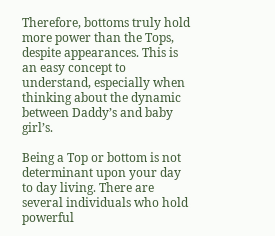Therefore, bottoms truly hold more power than the Tops, despite appearances. This is an easy concept to understand, especially when thinking about the dynamic between Daddy’s and baby girl’s.

Being a Top or bottom is not determinant upon your day to day living. There are several individuals who hold powerful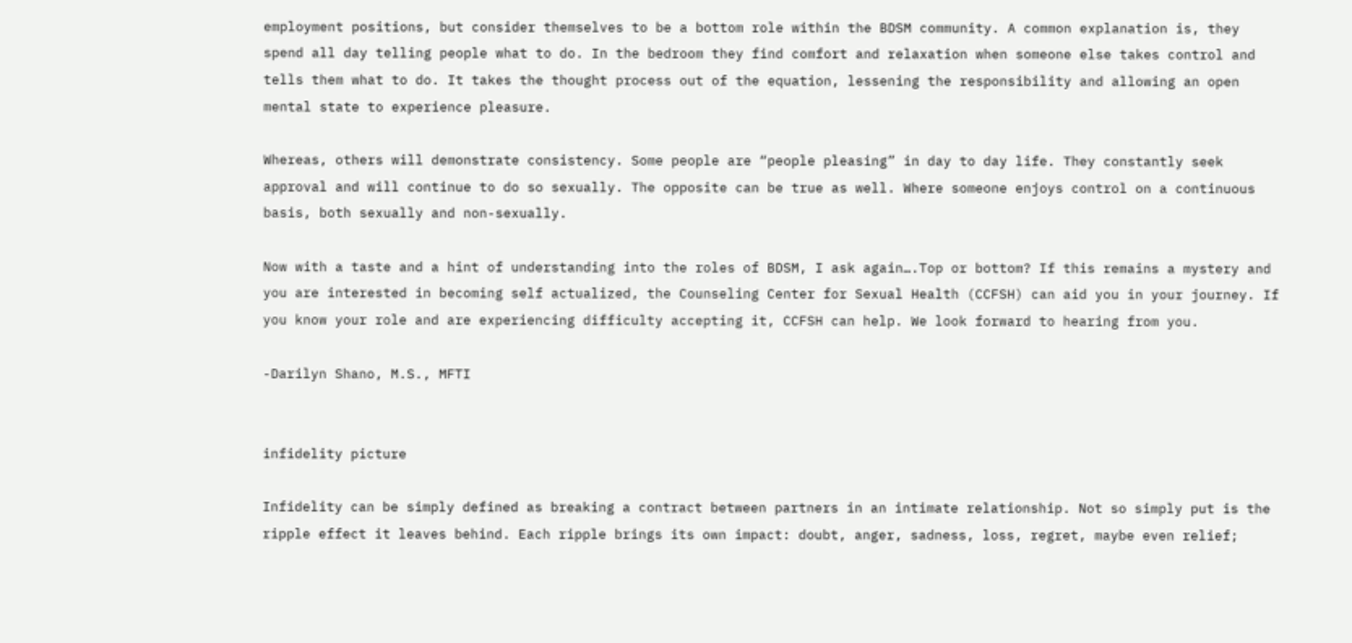employment positions, but consider themselves to be a bottom role within the BDSM community. A common explanation is, they spend all day telling people what to do. In the bedroom they find comfort and relaxation when someone else takes control and tells them what to do. It takes the thought process out of the equation, lessening the responsibility and allowing an open mental state to experience pleasure.

Whereas, others will demonstrate consistency. Some people are “people pleasing” in day to day life. They constantly seek approval and will continue to do so sexually. The opposite can be true as well. Where someone enjoys control on a continuous basis, both sexually and non-sexually.

Now with a taste and a hint of understanding into the roles of BDSM, I ask again….Top or bottom? If this remains a mystery and you are interested in becoming self actualized, the Counseling Center for Sexual Health (CCFSH) can aid you in your journey. If you know your role and are experiencing difficulty accepting it, CCFSH can help. We look forward to hearing from you.

-Darilyn Shano, M.S., MFTI


infidelity picture

Infidelity can be simply defined as breaking a contract between partners in an intimate relationship. Not so simply put is the ripple effect it leaves behind. Each ripple brings its own impact: doubt, anger, sadness, loss, regret, maybe even relief;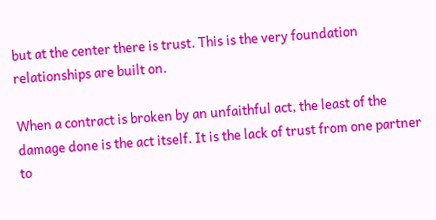but at the center there is trust. This is the very foundation relationships are built on.

When a contract is broken by an unfaithful act, the least of the damage done is the act itself. It is the lack of trust from one partner to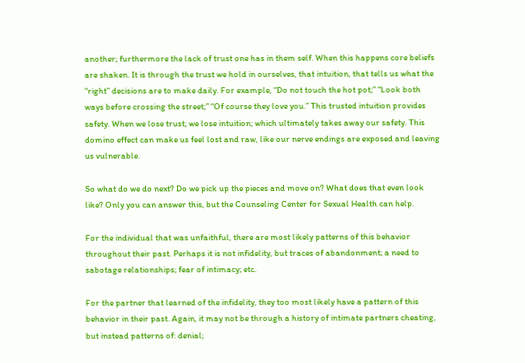another; furthermore the lack of trust one has in them self. When this happens core beliefs are shaken. It is through the trust we hold in ourselves, that intuition, that tells us what the “right” decisions are to make daily. For example, “Do not touch the hot pot;” “Look both ways before crossing the street;” “Of course they love you.” This trusted intuition provides safety. When we lose trust; we lose intuition; which ultimately takes away our safety. This domino effect can make us feel lost and raw, like our nerve endings are exposed and leaving us vulnerable.

So what do we do next? Do we pick up the pieces and move on? What does that even look like? Only you can answer this, but the Counseling Center for Sexual Health can help.

For the individual that was unfaithful, there are most likely patterns of this behavior throughout their past. Perhaps it is not infidelity, but traces of abandonment; a need to sabotage relationships; fear of intimacy; etc.

For the partner that learned of the infidelity, they too most likely have a pattern of this behavior in their past. Again, it may not be through a history of intimate partners cheating, but instead patterns of: denial;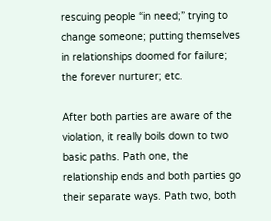rescuing people “in need;” trying to change someone; putting themselves in relationships doomed for failure; the forever nurturer; etc.

After both parties are aware of the violation, it really boils down to two basic paths. Path one, the relationship ends and both parties go their separate ways. Path two, both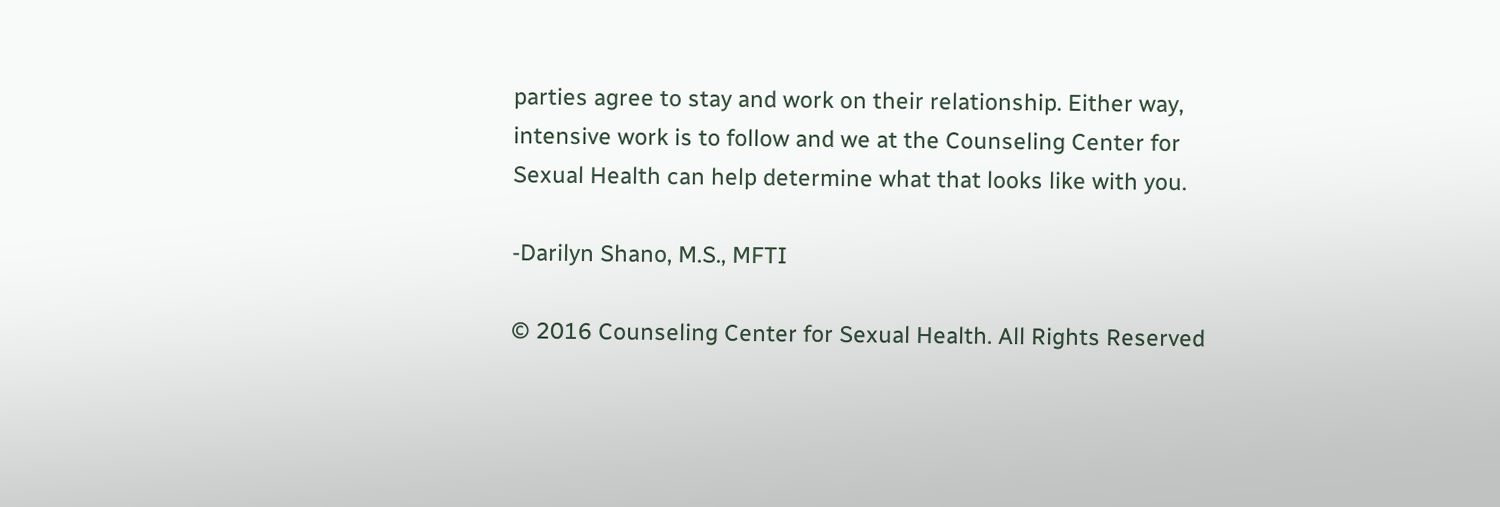parties agree to stay and work on their relationship. Either way, intensive work is to follow and we at the Counseling Center for Sexual Health can help determine what that looks like with you.

-Darilyn Shano, M.S., MFTI

© 2016 Counseling Center for Sexual Health. All Rights Reserved